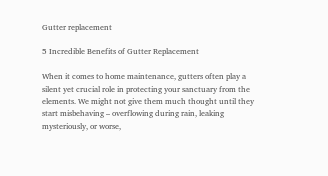Gutter replacement

5 Incredible Benefits of Gutter Replacement

When it comes to home maintenance, gutters often play a silent yet crucial role in protecting your sanctuary from the elements. We might not give them much thought until they start misbehaving – overflowing during rain, leaking mysteriously, or worse,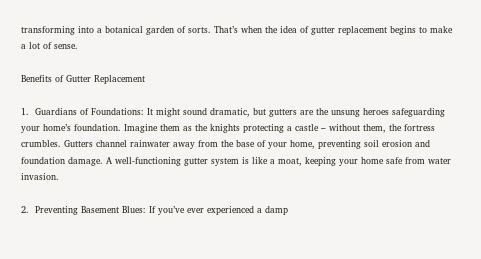transforming into a botanical garden of sorts. That’s when the idea of gutter replacement begins to make a lot of sense.

Benefits of Gutter Replacement

1.  Guardians of Foundations: It might sound dramatic, but gutters are the unsung heroes safeguarding your home’s foundation. Imagine them as the knights protecting a castle – without them, the fortress crumbles. Gutters channel rainwater away from the base of your home, preventing soil erosion and foundation damage. A well-functioning gutter system is like a moat, keeping your home safe from water invasion.

2.  Preventing Basement Blues: If you’ve ever experienced a damp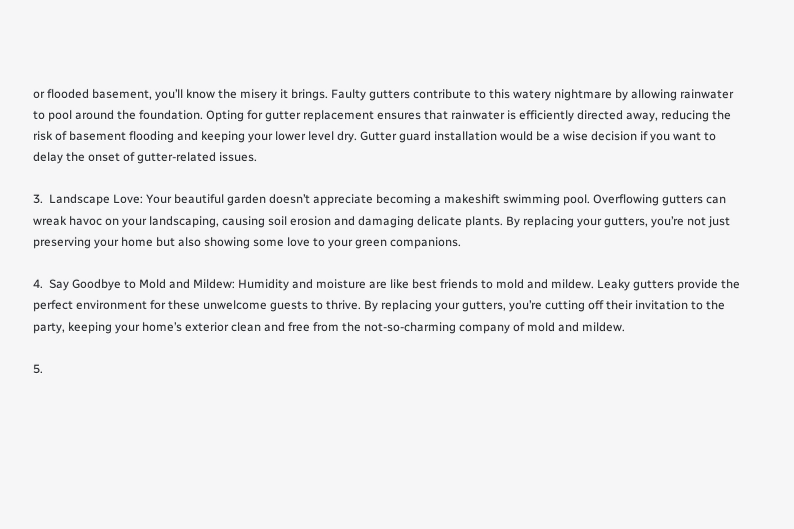or flooded basement, you’ll know the misery it brings. Faulty gutters contribute to this watery nightmare by allowing rainwater to pool around the foundation. Opting for gutter replacement ensures that rainwater is efficiently directed away, reducing the risk of basement flooding and keeping your lower level dry. Gutter guard installation would be a wise decision if you want to delay the onset of gutter-related issues.

3.  Landscape Love: Your beautiful garden doesn’t appreciate becoming a makeshift swimming pool. Overflowing gutters can wreak havoc on your landscaping, causing soil erosion and damaging delicate plants. By replacing your gutters, you’re not just preserving your home but also showing some love to your green companions.

4.  Say Goodbye to Mold and Mildew: Humidity and moisture are like best friends to mold and mildew. Leaky gutters provide the perfect environment for these unwelcome guests to thrive. By replacing your gutters, you’re cutting off their invitation to the party, keeping your home’s exterior clean and free from the not-so-charming company of mold and mildew.

5.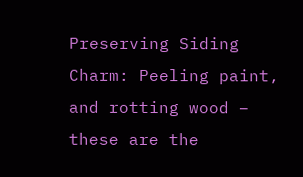Preserving Siding Charm: Peeling paint, and rotting wood – these are the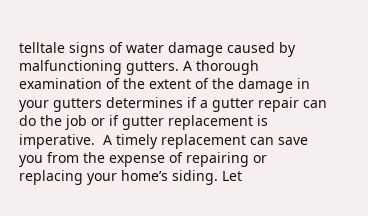telltale signs of water damage caused by malfunctioning gutters. A thorough examination of the extent of the damage in your gutters determines if a gutter repair can do the job or if gutter replacement is imperative.  A timely replacement can save you from the expense of repairing or replacing your home’s siding. Let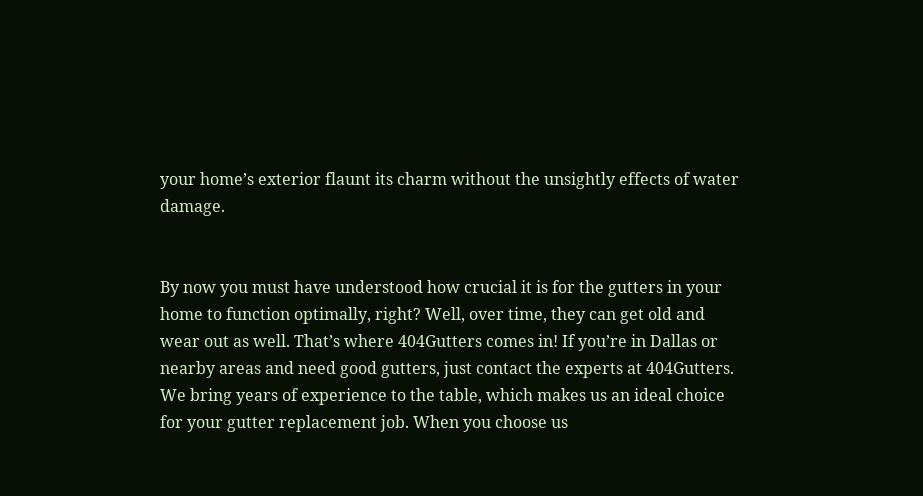your home’s exterior flaunt its charm without the unsightly effects of water damage.


By now you must have understood how crucial it is for the gutters in your home to function optimally, right? Well, over time, they can get old and wear out as well. That’s where 404Gutters comes in! If you’re in Dallas or nearby areas and need good gutters, just contact the experts at 404Gutters. We bring years of experience to the table, which makes us an ideal choice for your gutter replacement job. When you choose us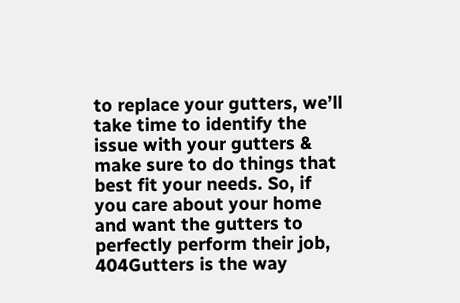to replace your gutters, we’ll take time to identify the issue with your gutters & make sure to do things that best fit your needs. So, if you care about your home and want the gutters to perfectly perform their job, 404Gutters is the way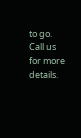to go. Call us for more details.